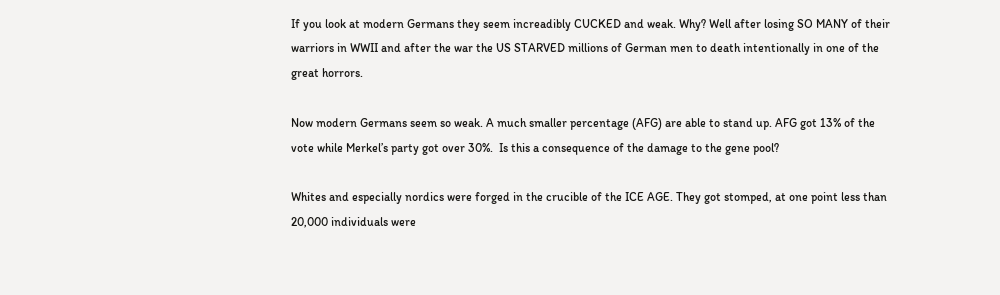If you look at modern Germans they seem increadibly CUCKED and weak. Why? Well after losing SO MANY of their warriors in WWII and after the war the US STARVED millions of German men to death intentionally in one of the great horrors.

Now modern Germans seem so weak. A much smaller percentage (AFG) are able to stand up. AFG got 13% of the vote while Merkel’s party got over 30%.  Is this a consequence of the damage to the gene pool?

Whites and especially nordics were forged in the crucible of the ICE AGE. They got stomped, at one point less than 20,000 individuals were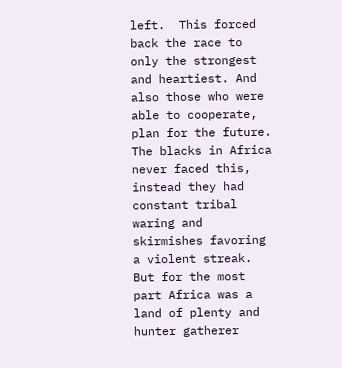left.  This forced back the race to only the strongest and heartiest. And also those who were able to cooperate, plan for the future. The blacks in Africa never faced this, instead they had constant tribal waring and skirmishes favoring a violent streak. But for the most part Africa was a land of plenty and hunter gatherer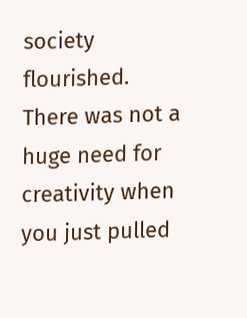society flourished. There was not a huge need for creativity when you just pulled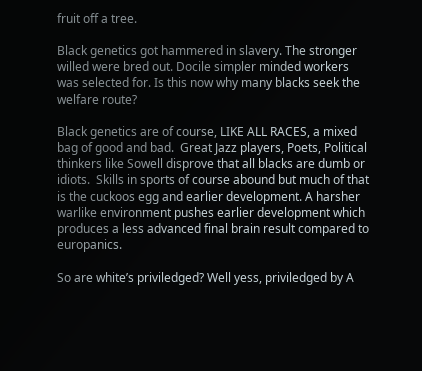fruit off a tree.

Black genetics got hammered in slavery. The stronger willed were bred out. Docile simpler minded workers was selected for. Is this now why many blacks seek the welfare route?

Black genetics are of course, LIKE ALL RACES, a mixed bag of good and bad.  Great Jazz players, Poets, Political thinkers like Sowell disprove that all blacks are dumb or idiots.  Skills in sports of course abound but much of that is the cuckoos egg and earlier development. A harsher warlike environment pushes earlier development which produces a less advanced final brain result compared to europanics.

So are white’s priviledged? Well yess, priviledged by A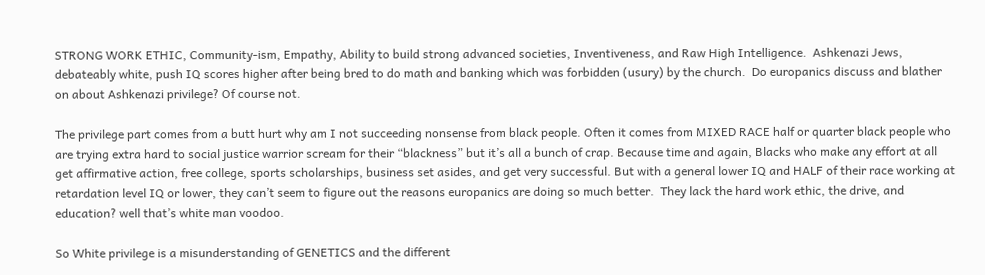STRONG WORK ETHIC, Community-ism, Empathy, Ability to build strong advanced societies, Inventiveness, and Raw High Intelligence.  Ashkenazi Jews, debateably white, push IQ scores higher after being bred to do math and banking which was forbidden (usury) by the church.  Do europanics discuss and blather on about Ashkenazi privilege? Of course not.

The privilege part comes from a butt hurt why am I not succeeding nonsense from black people. Often it comes from MIXED RACE half or quarter black people who are trying extra hard to social justice warrior scream for their “blackness” but it’s all a bunch of crap. Because time and again, Blacks who make any effort at all get affirmative action, free college, sports scholarships, business set asides, and get very successful. But with a general lower IQ and HALF of their race working at retardation level IQ or lower, they can’t seem to figure out the reasons europanics are doing so much better.  They lack the hard work ethic, the drive, and education? well that’s white man voodoo.

So White privilege is a misunderstanding of GENETICS and the different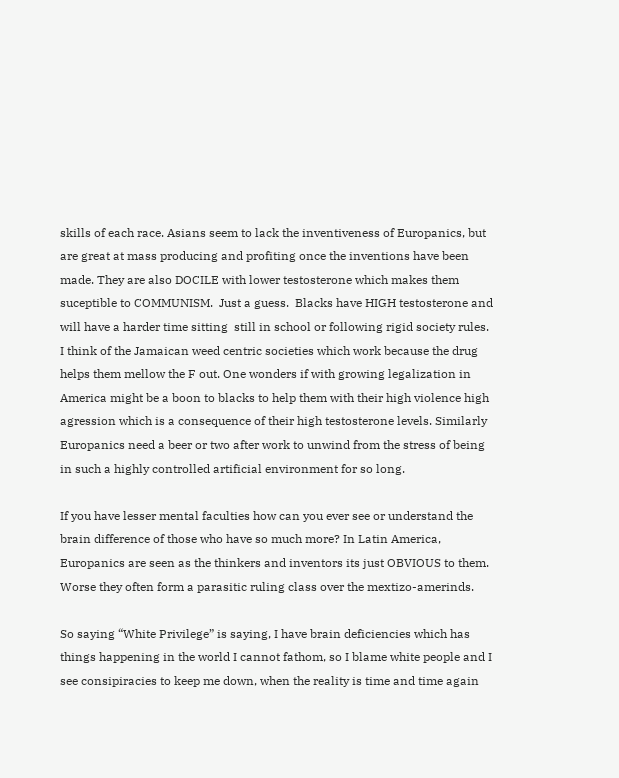skills of each race. Asians seem to lack the inventiveness of Europanics, but are great at mass producing and profiting once the inventions have been made. They are also DOCILE with lower testosterone which makes them suceptible to COMMUNISM.  Just a guess.  Blacks have HIGH testosterone and will have a harder time sitting  still in school or following rigid society rules. I think of the Jamaican weed centric societies which work because the drug helps them mellow the F out. One wonders if with growing legalization in America might be a boon to blacks to help them with their high violence high agression which is a consequence of their high testosterone levels. Similarly Europanics need a beer or two after work to unwind from the stress of being in such a highly controlled artificial environment for so long.

If you have lesser mental faculties how can you ever see or understand the brain difference of those who have so much more? In Latin America, Europanics are seen as the thinkers and inventors its just OBVIOUS to them.  Worse they often form a parasitic ruling class over the mextizo-amerinds.

So saying “White Privilege” is saying, I have brain deficiencies which has things happening in the world I cannot fathom, so I blame white people and I see consipiracies to keep me down, when the reality is time and time again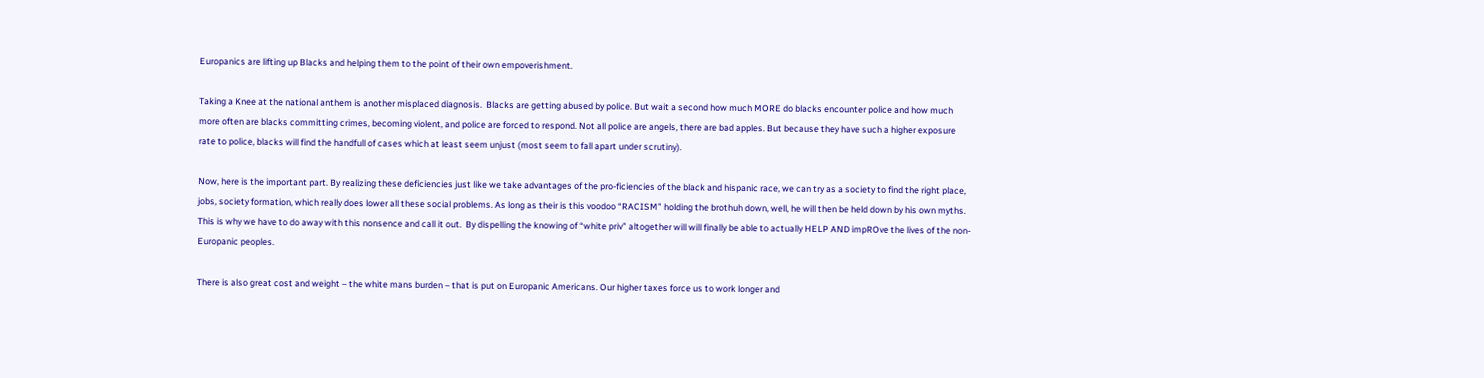Europanics are lifting up Blacks and helping them to the point of their own empoverishment.

Taking a Knee at the national anthem is another misplaced diagnosis.  Blacks are getting abused by police. But wait a second how much MORE do blacks encounter police and how much more often are blacks committing crimes, becoming violent, and police are forced to respond. Not all police are angels, there are bad apples. But because they have such a higher exposure rate to police, blacks will find the handfull of cases which at least seem unjust (most seem to fall apart under scrutiny).

Now, here is the important part. By realizing these deficiencies just like we take advantages of the pro-ficiencies of the black and hispanic race, we can try as a society to find the right place, jobs, society formation, which really does lower all these social problems. As long as their is this voodoo “RACISM” holding the brothuh down, well, he will then be held down by his own myths.  This is why we have to do away with this nonsence and call it out.  By dispelling the knowing of “white priv” altogether will will finally be able to actually HELP AND impROve the lives of the non-Europanic peoples.

There is also great cost and weight – the white mans burden – that is put on Europanic Americans. Our higher taxes force us to work longer and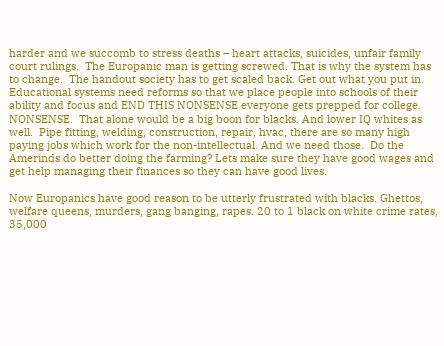harder and we succomb to stress deaths – heart attacks, suicides, unfair family court rulings.  The Europanic man is getting screwed. That is why the system has to change.  The handout society has to get scaled back. Get out what you put in. Educational systems need reforms so that we place people into schools of their ability and focus and END THIS NONSENSE everyone gets prepped for college. NONSENSE.  That alone would be a big boon for blacks. And lower IQ whites as well.  Pipe fitting, welding, construction, repair, hvac, there are so many high paying jobs which work for the non-intellectual. And we need those.  Do the Amerinds do better doing the farming? Lets make sure they have good wages and get help managing their finances so they can have good lives.

Now Europanics have good reason to be utterly frustrated with blacks. Ghettos, welfare queens, murders, gang banging, rapes. 20 to 1 black on white crime rates, 35,000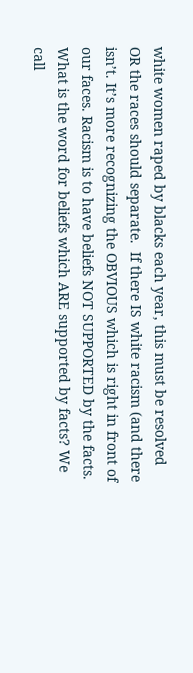white women raped by blacks each year, this must be resolved OR the races should separate.  If there IS white racism (and there isn’t. It’s more recognizing the OBVIOUS which is right in front of our faces. Racism is to have beliefs NOT SUPPORTED by the facts. What is the word for beliefs which ARE supported by facts? We call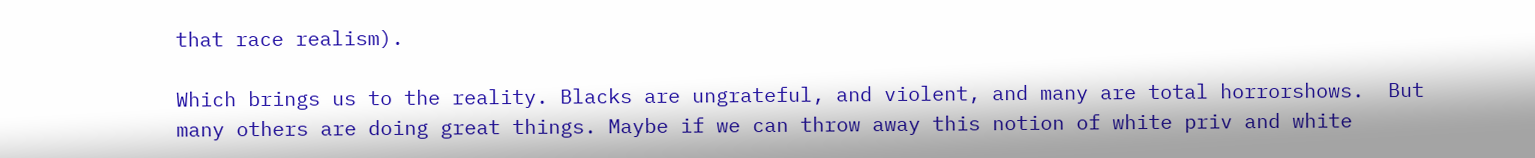that race realism).

Which brings us to the reality. Blacks are ungrateful, and violent, and many are total horrorshows.  But many others are doing great things. Maybe if we can throw away this notion of white priv and white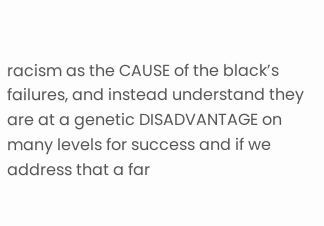racism as the CAUSE of the black’s failures, and instead understand they are at a genetic DISADVANTAGE on many levels for success and if we address that a far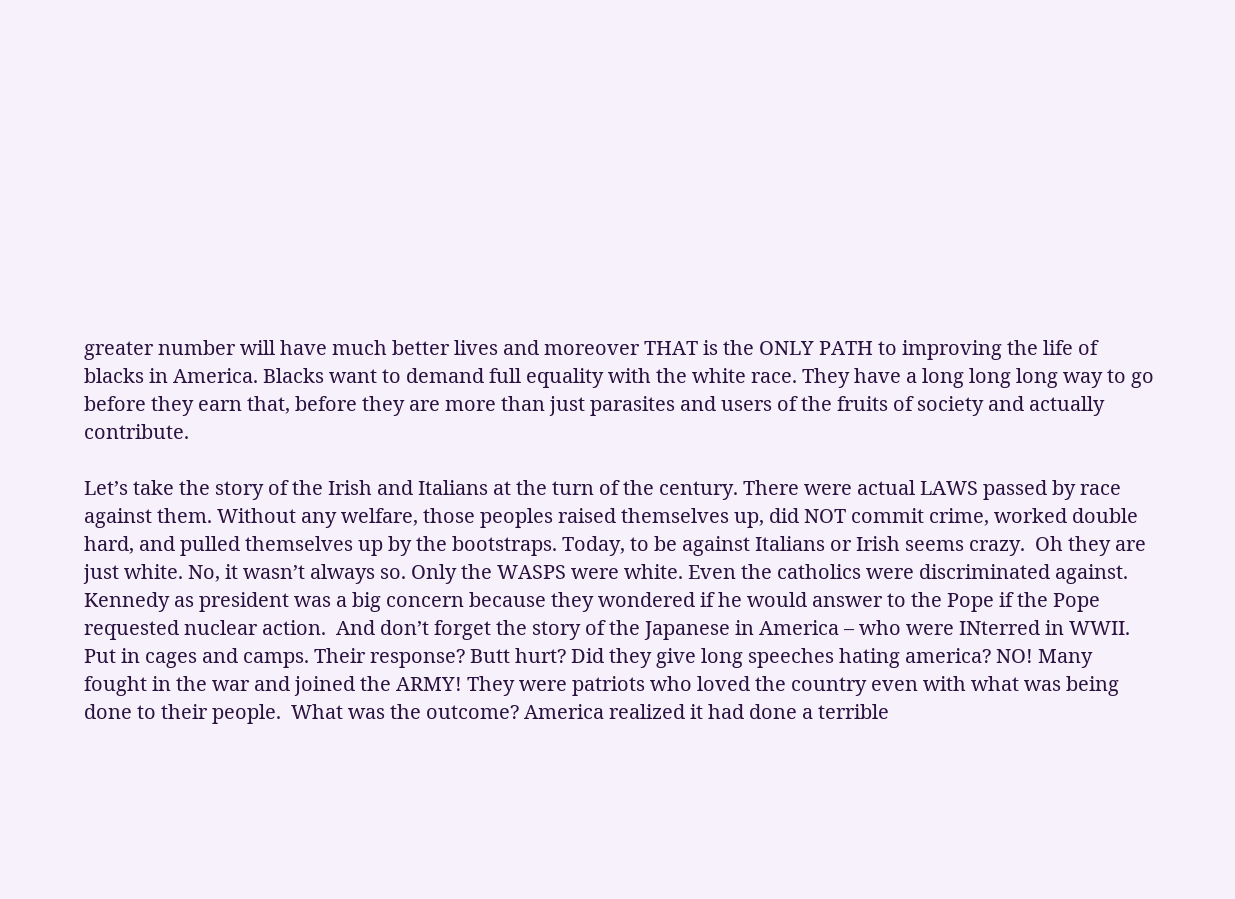greater number will have much better lives and moreover THAT is the ONLY PATH to improving the life of blacks in America. Blacks want to demand full equality with the white race. They have a long long long way to go before they earn that, before they are more than just parasites and users of the fruits of society and actually contribute.

Let’s take the story of the Irish and Italians at the turn of the century. There were actual LAWS passed by race against them. Without any welfare, those peoples raised themselves up, did NOT commit crime, worked double hard, and pulled themselves up by the bootstraps. Today, to be against Italians or Irish seems crazy.  Oh they are just white. No, it wasn’t always so. Only the WASPS were white. Even the catholics were discriminated against. Kennedy as president was a big concern because they wondered if he would answer to the Pope if the Pope requested nuclear action.  And don’t forget the story of the Japanese in America – who were INterred in WWII. Put in cages and camps. Their response? Butt hurt? Did they give long speeches hating america? NO! Many fought in the war and joined the ARMY! They were patriots who loved the country even with what was being done to their people.  What was the outcome? America realized it had done a terrible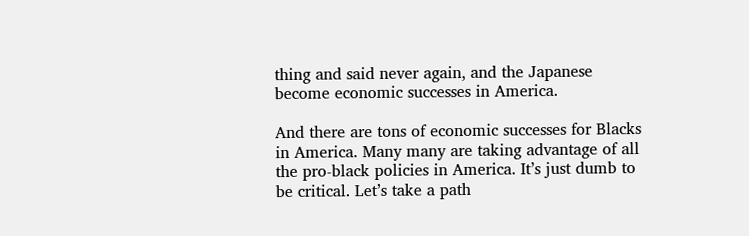thing and said never again, and the Japanese become economic successes in America.

And there are tons of economic successes for Blacks in America. Many many are taking advantage of all the pro-black policies in America. It’s just dumb to be critical. Let’s take a path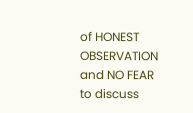of HONEST OBSERVATION and NO FEAR to discuss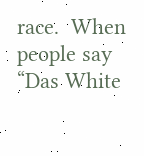race.  When people say “Das White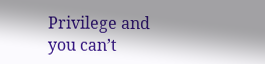Privilege and you can’t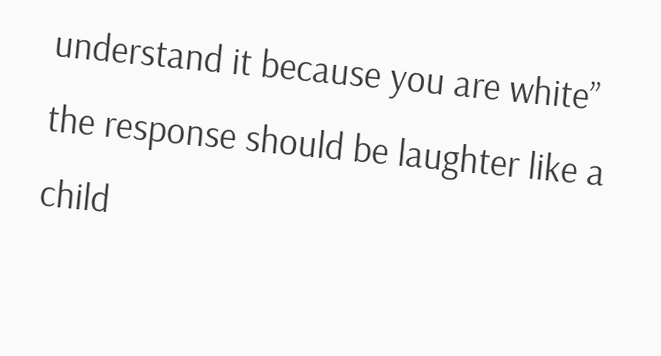understand it because you are white” the response should be laughter like a child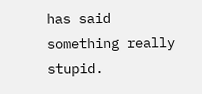has said something really stupid.